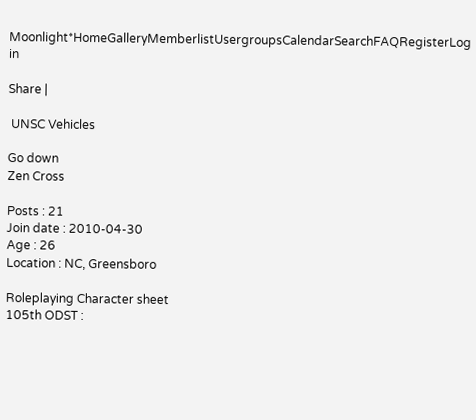Moonlight*HomeGalleryMemberlistUsergroupsCalendarSearchFAQRegisterLog in

Share |

 UNSC Vehicles

Go down
Zen Cross

Posts : 21
Join date : 2010-04-30
Age : 26
Location : NC, Greensboro

Roleplaying Character sheet
105th ODST :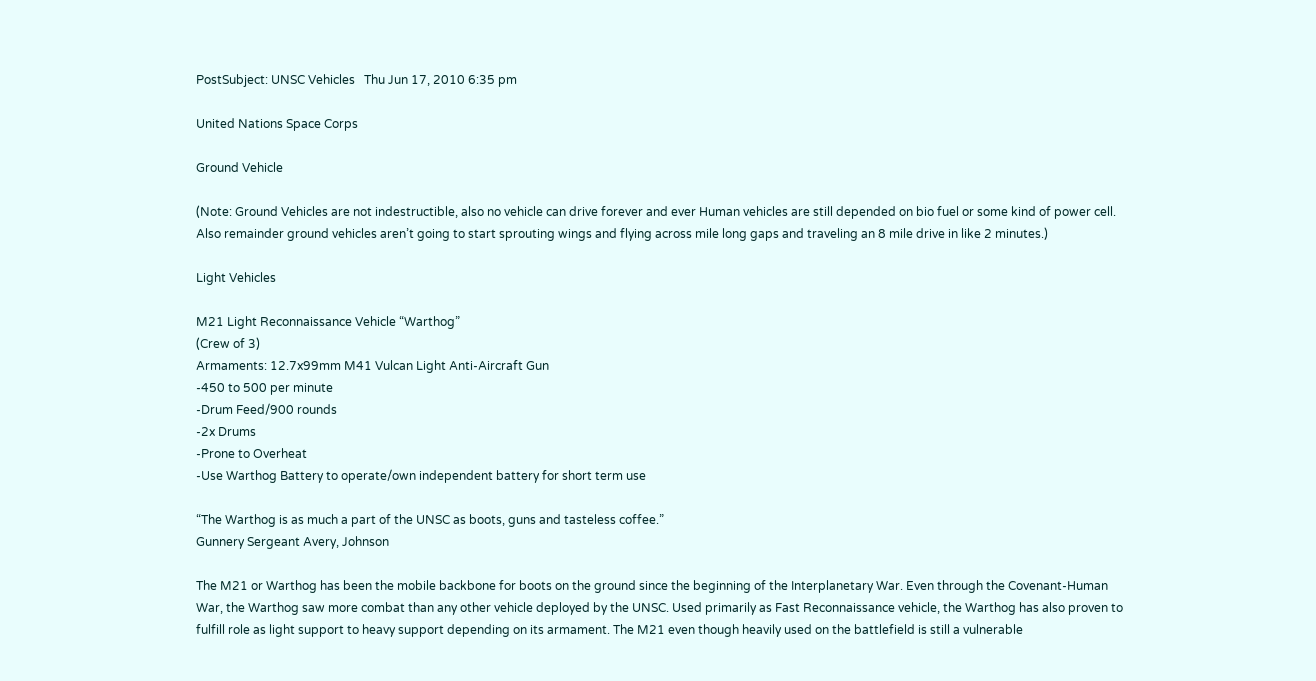PostSubject: UNSC Vehicles   Thu Jun 17, 2010 6:35 pm

United Nations Space Corps

Ground Vehicle

(Note: Ground Vehicles are not indestructible, also no vehicle can drive forever and ever Human vehicles are still depended on bio fuel or some kind of power cell. Also remainder ground vehicles aren’t going to start sprouting wings and flying across mile long gaps and traveling an 8 mile drive in like 2 minutes.)

Light Vehicles

M21 Light Reconnaissance Vehicle “Warthog”
(Crew of 3)
Armaments: 12.7x99mm M41 Vulcan Light Anti-Aircraft Gun
-450 to 500 per minute
-Drum Feed/900 rounds
-2x Drums
-Prone to Overheat
-Use Warthog Battery to operate/own independent battery for short term use

“The Warthog is as much a part of the UNSC as boots, guns and tasteless coffee.”
Gunnery Sergeant Avery, Johnson

The M21 or Warthog has been the mobile backbone for boots on the ground since the beginning of the Interplanetary War. Even through the Covenant-Human War, the Warthog saw more combat than any other vehicle deployed by the UNSC. Used primarily as Fast Reconnaissance vehicle, the Warthog has also proven to fulfill role as light support to heavy support depending on its armament. The M21 even though heavily used on the battlefield is still a vulnerable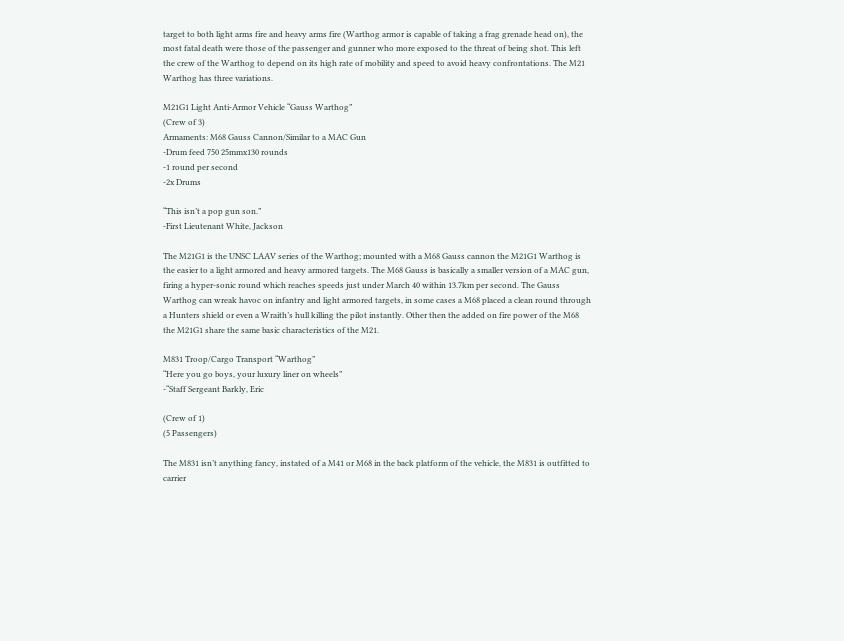target to both light arms fire and heavy arms fire (Warthog armor is capable of taking a frag grenade head on), the most fatal death were those of the passenger and gunner who more exposed to the threat of being shot. This left the crew of the Warthog to depend on its high rate of mobility and speed to avoid heavy confrontations. The M21 Warthog has three variations.

M21G1 Light Anti-Armor Vehicle “Gauss Warthog”
(Crew of 3)
Armaments: M68 Gauss Cannon/Similar to a MAC Gun
-Drum feed 750 25mmx130 rounds
-1 round per second
-2x Drums

“This isn’t a pop gun son.”
-First Lieutenant White, Jackson

The M21G1 is the UNSC LAAV series of the Warthog; mounted with a M68 Gauss cannon the M21G1 Warthog is the easier to a light armored and heavy armored targets. The M68 Gauss is basically a smaller version of a MAC gun, firing a hyper-sonic round which reaches speeds just under March 40 within 13.7km per second. The Gauss Warthog can wreak havoc on infantry and light armored targets, in some cases a M68 placed a clean round through a Hunters shield or even a Wraith’s hull killing the pilot instantly. Other then the added on fire power of the M68 the M21G1 share the same basic characteristics of the M21.

M831 Troop/Cargo Transport “Warthog”
“Here you go boys, your luxury liner on wheels”
-“Staff Sergeant Barkly, Eric

(Crew of 1)
(5 Passengers)

The M831 isn’t anything fancy, instated of a M41 or M68 in the back platform of the vehicle, the M831 is outfitted to carrier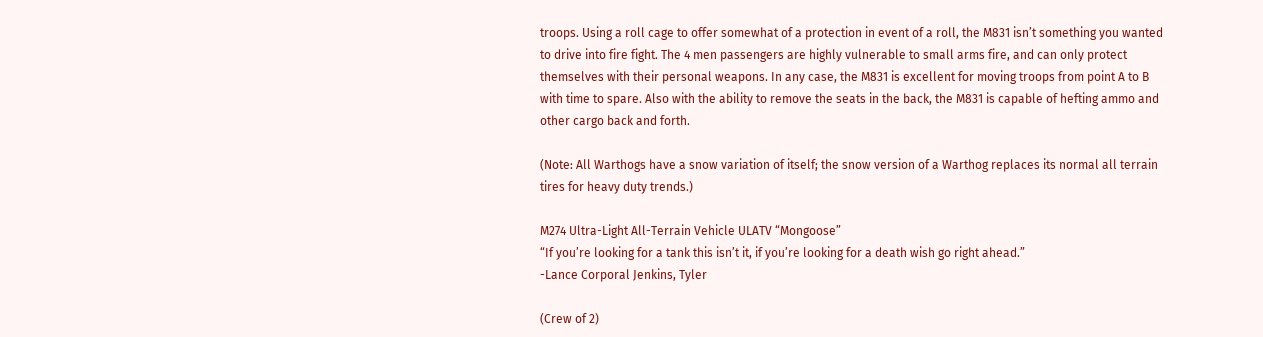troops. Using a roll cage to offer somewhat of a protection in event of a roll, the M831 isn’t something you wanted to drive into fire fight. The 4 men passengers are highly vulnerable to small arms fire, and can only protect themselves with their personal weapons. In any case, the M831 is excellent for moving troops from point A to B with time to spare. Also with the ability to remove the seats in the back, the M831 is capable of hefting ammo and other cargo back and forth.

(Note: All Warthogs have a snow variation of itself; the snow version of a Warthog replaces its normal all terrain tires for heavy duty trends.)

M274 Ultra-Light All-Terrain Vehicle ULATV “Mongoose”
“If you’re looking for a tank this isn’t it, if you’re looking for a death wish go right ahead.”
-Lance Corporal Jenkins, Tyler

(Crew of 2)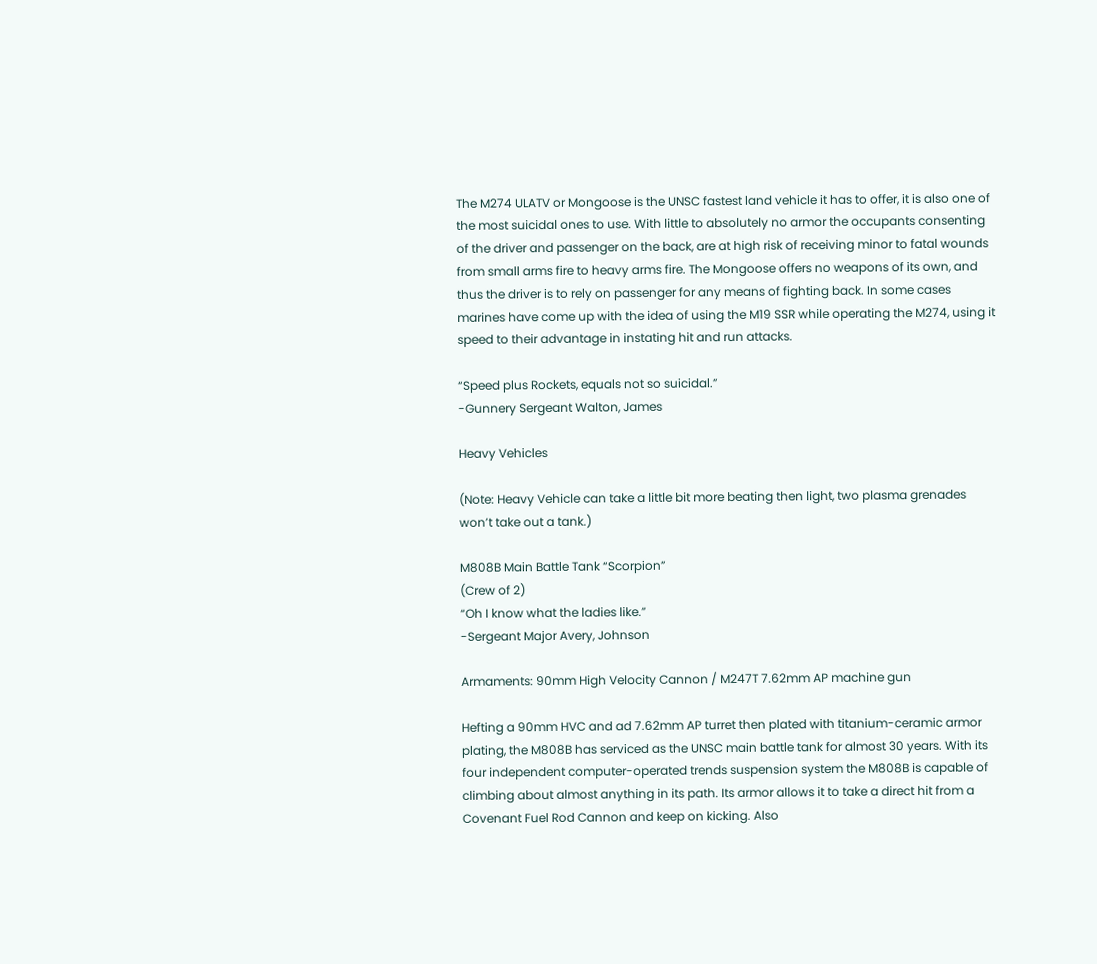The M274 ULATV or Mongoose is the UNSC fastest land vehicle it has to offer, it is also one of the most suicidal ones to use. With little to absolutely no armor the occupants consenting of the driver and passenger on the back, are at high risk of receiving minor to fatal wounds from small arms fire to heavy arms fire. The Mongoose offers no weapons of its own, and thus the driver is to rely on passenger for any means of fighting back. In some cases marines have come up with the idea of using the M19 SSR while operating the M274, using it speed to their advantage in instating hit and run attacks.

“Speed plus Rockets, equals not so suicidal.”
-Gunnery Sergeant Walton, James

Heavy Vehicles

(Note: Heavy Vehicle can take a little bit more beating then light, two plasma grenades won’t take out a tank.)

M808B Main Battle Tank “Scorpion”
(Crew of 2)
“Oh I know what the ladies like.”
-Sergeant Major Avery, Johnson

Armaments: 90mm High Velocity Cannon / M247T 7.62mm AP machine gun

Hefting a 90mm HVC and ad 7.62mm AP turret then plated with titanium-ceramic armor plating, the M808B has serviced as the UNSC main battle tank for almost 30 years. With its four independent computer-operated trends suspension system the M808B is capable of climbing about almost anything in its path. Its armor allows it to take a direct hit from a Covenant Fuel Rod Cannon and keep on kicking. Also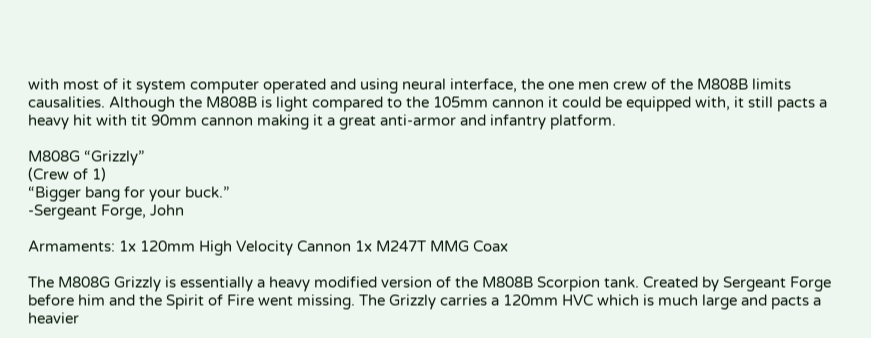with most of it system computer operated and using neural interface, the one men crew of the M808B limits causalities. Although the M808B is light compared to the 105mm cannon it could be equipped with, it still pacts a heavy hit with tit 90mm cannon making it a great anti-armor and infantry platform.

M808G “Grizzly”
(Crew of 1)
“Bigger bang for your buck.”
-Sergeant Forge, John

Armaments: 1x 120mm High Velocity Cannon 1x M247T MMG Coax

The M808G Grizzly is essentially a heavy modified version of the M808B Scorpion tank. Created by Sergeant Forge before him and the Spirit of Fire went missing. The Grizzly carries a 120mm HVC which is much large and pacts a heavier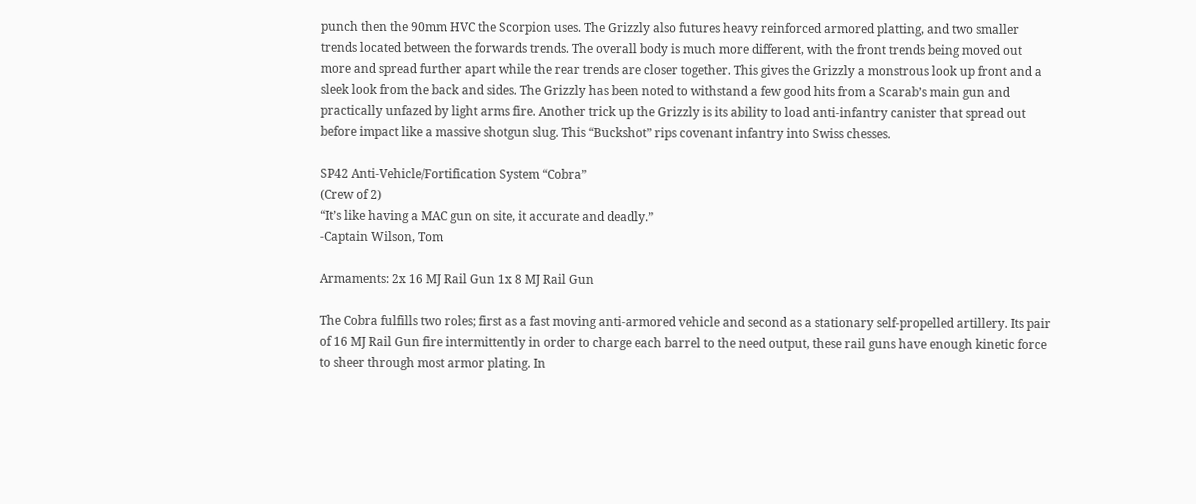punch then the 90mm HVC the Scorpion uses. The Grizzly also futures heavy reinforced armored platting, and two smaller trends located between the forwards trends. The overall body is much more different, with the front trends being moved out more and spread further apart while the rear trends are closer together. This gives the Grizzly a monstrous look up front and a sleek look from the back and sides. The Grizzly has been noted to withstand a few good hits from a Scarab’s main gun and practically unfazed by light arms fire. Another trick up the Grizzly is its ability to load anti-infantry canister that spread out before impact like a massive shotgun slug. This “Buckshot” rips covenant infantry into Swiss chesses.

SP42 Anti-Vehicle/Fortification System “Cobra”
(Crew of 2)
“It’s like having a MAC gun on site, it accurate and deadly.”
-Captain Wilson, Tom

Armaments: 2x 16 MJ Rail Gun 1x 8 MJ Rail Gun

The Cobra fulfills two roles; first as a fast moving anti-armored vehicle and second as a stationary self-propelled artillery. Its pair of 16 MJ Rail Gun fire intermittently in order to charge each barrel to the need output, these rail guns have enough kinetic force to sheer through most armor plating. In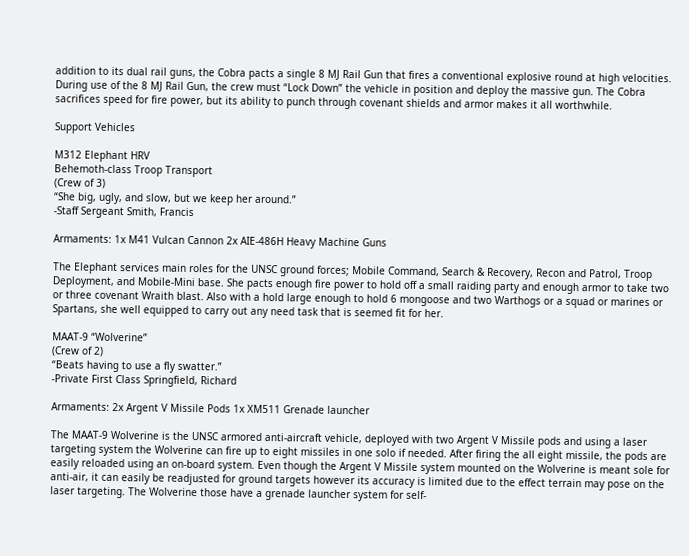addition to its dual rail guns, the Cobra pacts a single 8 MJ Rail Gun that fires a conventional explosive round at high velocities. During use of the 8 MJ Rail Gun, the crew must “Lock Down” the vehicle in position and deploy the massive gun. The Cobra sacrifices speed for fire power, but its ability to punch through covenant shields and armor makes it all worthwhile.

Support Vehicles

M312 Elephant HRV
Behemoth-class Troop Transport
(Crew of 3)
“She big, ugly, and slow, but we keep her around.”
-Staff Sergeant Smith, Francis

Armaments: 1x M41 Vulcan Cannon 2x AIE-486H Heavy Machine Guns

The Elephant services main roles for the UNSC ground forces; Mobile Command, Search & Recovery, Recon and Patrol, Troop Deployment, and Mobile-Mini base. She pacts enough fire power to hold off a small raiding party and enough armor to take two or three covenant Wraith blast. Also with a hold large enough to hold 6 mongoose and two Warthogs or a squad or marines or Spartans, she well equipped to carry out any need task that is seemed fit for her.

MAAT-9 “Wolverine”
(Crew of 2)
“Beats having to use a fly swatter.”
-Private First Class Springfield, Richard

Armaments: 2x Argent V Missile Pods 1x XM511 Grenade launcher

The MAAT-9 Wolverine is the UNSC armored anti-aircraft vehicle, deployed with two Argent V Missile pods and using a laser targeting system the Wolverine can fire up to eight missiles in one solo if needed. After firing the all eight missile, the pods are easily reloaded using an on-board system. Even though the Argent V Missile system mounted on the Wolverine is meant sole for anti-air, it can easily be readjusted for ground targets however its accuracy is limited due to the effect terrain may pose on the laser targeting. The Wolverine those have a grenade launcher system for self-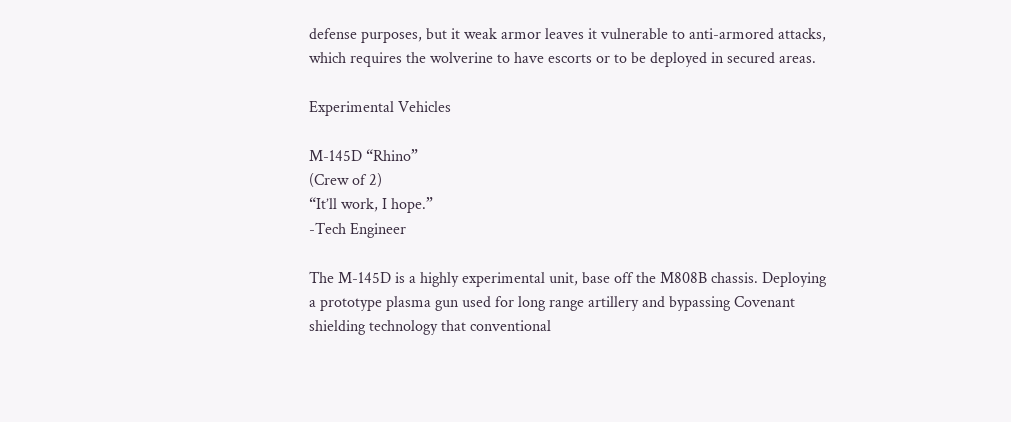defense purposes, but it weak armor leaves it vulnerable to anti-armored attacks, which requires the wolverine to have escorts or to be deployed in secured areas.

Experimental Vehicles

M-145D “Rhino”
(Crew of 2)
“It’ll work, I hope.”
-Tech Engineer

The M-145D is a highly experimental unit, base off the M808B chassis. Deploying a prototype plasma gun used for long range artillery and bypassing Covenant shielding technology that conventional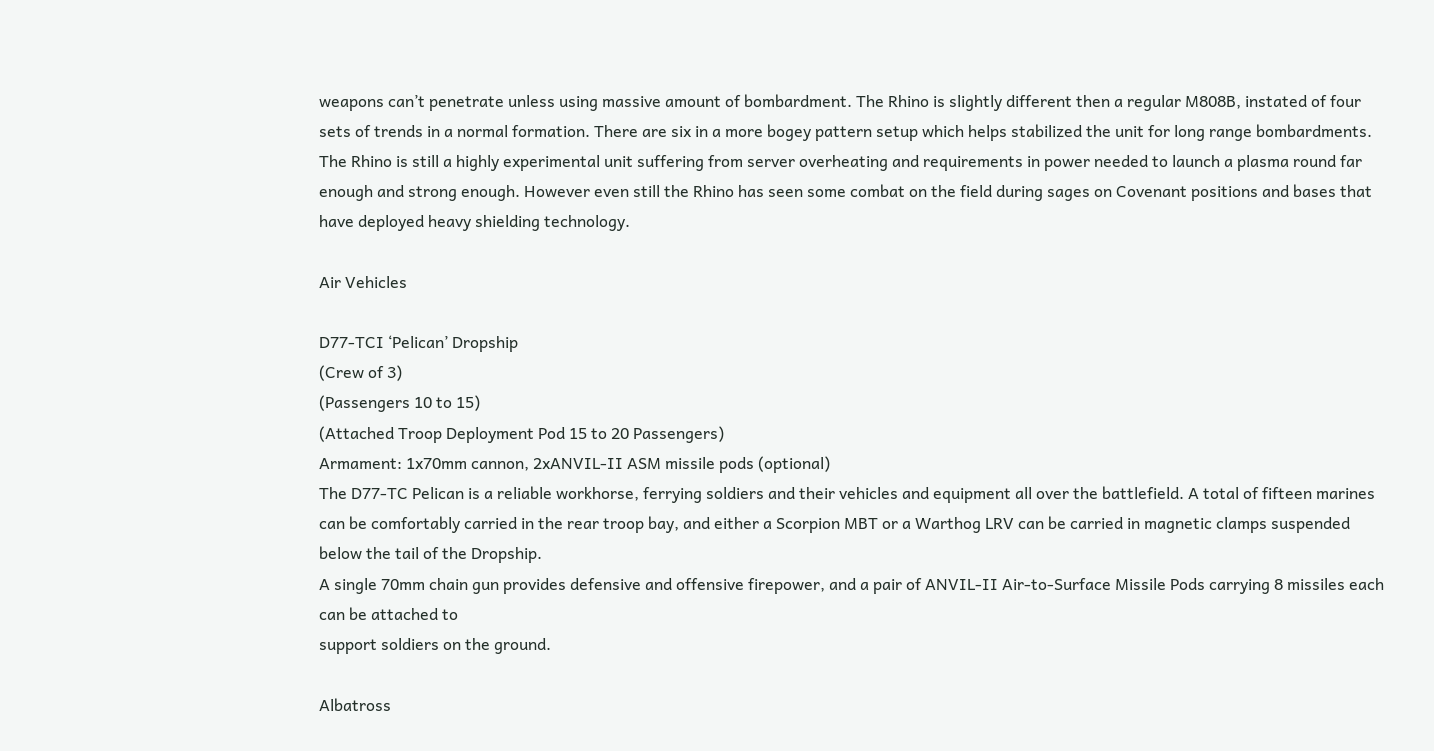weapons can’t penetrate unless using massive amount of bombardment. The Rhino is slightly different then a regular M808B, instated of four sets of trends in a normal formation. There are six in a more bogey pattern setup which helps stabilized the unit for long range bombardments. The Rhino is still a highly experimental unit suffering from server overheating and requirements in power needed to launch a plasma round far enough and strong enough. However even still the Rhino has seen some combat on the field during sages on Covenant positions and bases that have deployed heavy shielding technology.

Air Vehicles

D77-TCI ‘Pelican’ Dropship
(Crew of 3)
(Passengers 10 to 15)
(Attached Troop Deployment Pod 15 to 20 Passengers)
Armament: 1x70mm cannon, 2xANVIL-II ASM missile pods (optional)
The D77-TC Pelican is a reliable workhorse, ferrying soldiers and their vehicles and equipment all over the battlefield. A total of fifteen marines can be comfortably carried in the rear troop bay, and either a Scorpion MBT or a Warthog LRV can be carried in magnetic clamps suspended below the tail of the Dropship.
A single 70mm chain gun provides defensive and offensive firepower, and a pair of ANVIL-II Air-to-Surface Missile Pods carrying 8 missiles each can be attached to
support soldiers on the ground.

Albatross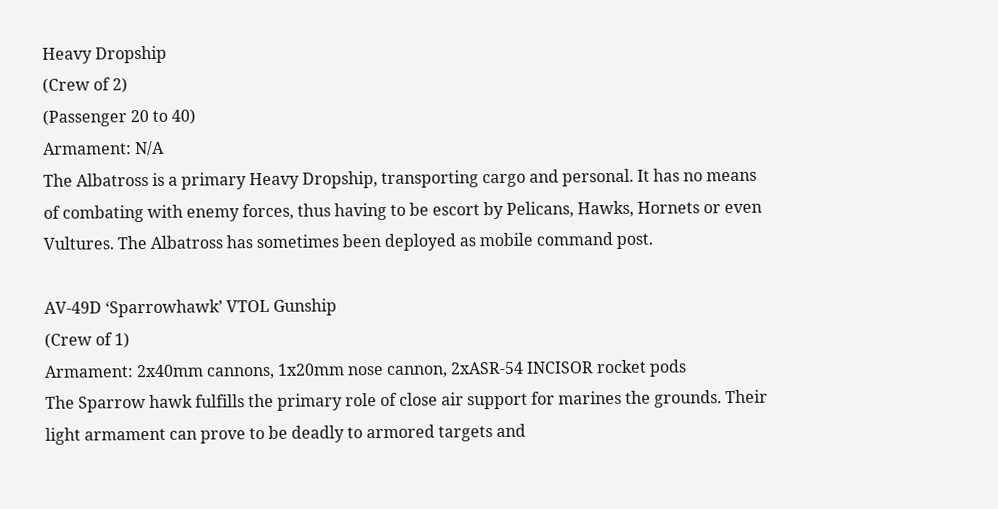Heavy Dropship
(Crew of 2)
(Passenger 20 to 40)
Armament: N/A
The Albatross is a primary Heavy Dropship, transporting cargo and personal. It has no means of combating with enemy forces, thus having to be escort by Pelicans, Hawks, Hornets or even Vultures. The Albatross has sometimes been deployed as mobile command post.

AV-49D ‘Sparrowhawk’ VTOL Gunship
(Crew of 1)
Armament: 2x40mm cannons, 1x20mm nose cannon, 2xASR-54 INCISOR rocket pods
The Sparrow hawk fulfills the primary role of close air support for marines the grounds. Their light armament can prove to be deadly to armored targets and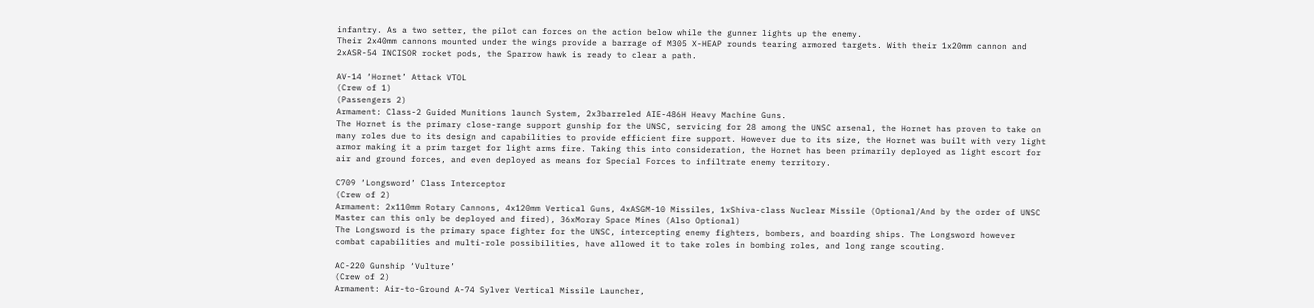infantry. As a two setter, the pilot can forces on the action below while the gunner lights up the enemy.
Their 2x40mm cannons mounted under the wings provide a barrage of M305 X-HEAP rounds tearing armored targets. With their 1x20mm cannon and 2xASR-54 INCISOR rocket pods, the Sparrow hawk is ready to clear a path.

AV-14 ‘Hornet’ Attack VTOL
(Crew of 1)
(Passengers 2)
Armament: Class-2 Guided Munitions launch System, 2x3barreled AIE-486H Heavy Machine Guns.
The Hornet is the primary close-range support gunship for the UNSC, servicing for 28 among the UNSC arsenal, the Hornet has proven to take on many roles due to its design and capabilities to provide efficient fire support. However due to its size, the Hornet was built with very light armor making it a prim target for light arms fire. Taking this into consideration, the Hornet has been primarily deployed as light escort for air and ground forces, and even deployed as means for Special Forces to infiltrate enemy territory.

C709 ‘Longsword’ Class Interceptor
(Crew of 2)
Armament: 2x110mm Rotary Cannons, 4x120mm Vertical Guns, 4xASGM-10 Missiles, 1xShiva-class Nuclear Missile (Optional/And by the order of UNSC Master can this only be deployed and fired), 36xMoray Space Mines (Also Optional)
The Longsword is the primary space fighter for the UNSC, intercepting enemy fighters, bombers, and boarding ships. The Longsword however combat capabilities and multi-role possibilities, have allowed it to take roles in bombing roles, and long range scouting.

AC-220 Gunship ‘Vulture’
(Crew of 2)
Armament: Air-to-Ground A-74 Sylver Vertical Missile Launcher,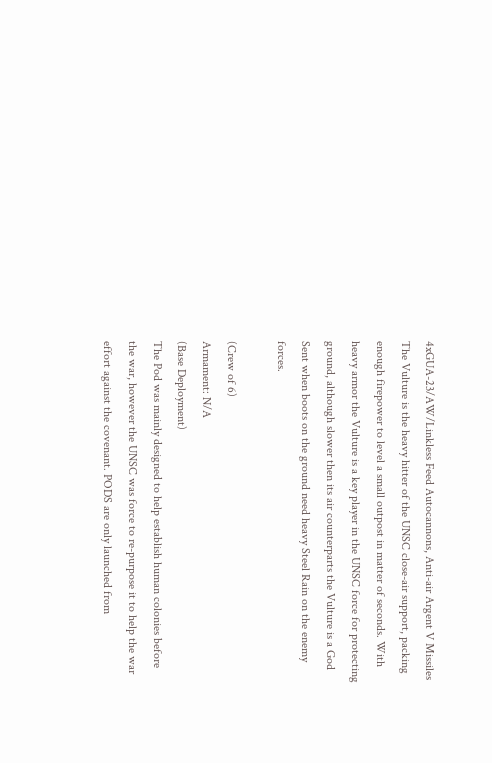4xGUA-23/AW/Linkless Feed Autocannons, Anti-air Argent V Missiles
The Vulture is the heavy hitter of the UNSC close-air support, packing enough firepower to level a small outpost in matter of seconds. With heavy armor the Vulture is a key player in the UNSC force for protecting ground, although slower then its air counterparts the Vulture is a God Sent when boots on the ground need heavy Steel Rain on the enemy forces.

(Crew of 6)
Armament: N/A
(Base Deployment)
The Pod was mainly designed to help establish human colonies before the war, however the UNSC was force to re-purpose it to help the war effort against the covenant. PODS are only launched from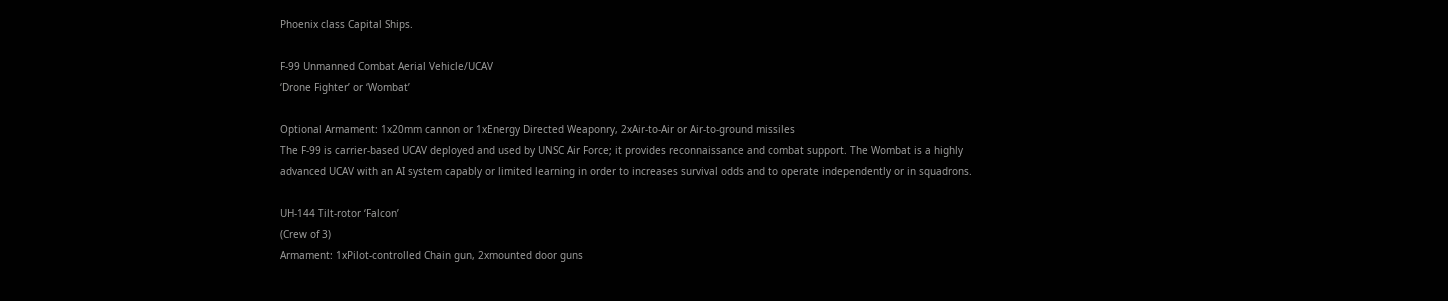Phoenix class Capital Ships.

F-99 Unmanned Combat Aerial Vehicle/UCAV
‘Drone Fighter’ or ‘Wombat’

Optional Armament: 1x20mm cannon or 1xEnergy Directed Weaponry, 2xAir-to-Air or Air-to-ground missiles
The F-99 is carrier-based UCAV deployed and used by UNSC Air Force; it provides reconnaissance and combat support. The Wombat is a highly advanced UCAV with an AI system capably or limited learning in order to increases survival odds and to operate independently or in squadrons.

UH-144 Tilt-rotor ‘Falcon’
(Crew of 3)
Armament: 1xPilot-controlled Chain gun, 2xmounted door guns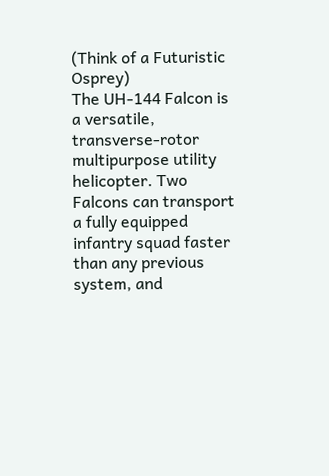(Think of a Futuristic Osprey)
The UH-144 Falcon is a versatile, transverse-rotor multipurpose utility helicopter. Two Falcons can transport a fully equipped infantry squad faster than any previous system, and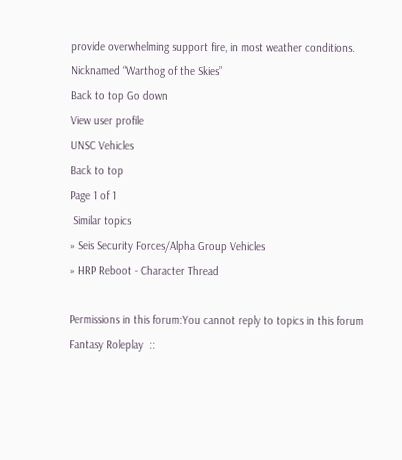provide overwhelming support fire, in most weather conditions.
Nicknamed “Warthog of the Skies”
Back to top Go down
View user profile
UNSC Vehicles
Back to top
Page 1 of 1
 Similar topics
» Seis Security Forces/Alpha Group Vehicles
» HRP Reboot - Character Thread

Permissions in this forum:You cannot reply to topics in this forum
Fantasy Roleplay  ::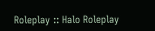Roleplay :: Halo Roleplay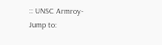:: UNSC Armroy-
Jump to: